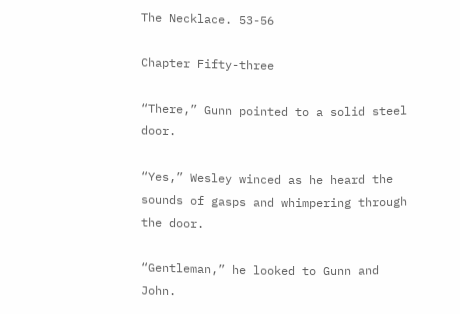The Necklace. 53-56

Chapter Fifty-three

“There,” Gunn pointed to a solid steel door.

“Yes,” Wesley winced as he heard the sounds of gasps and whimpering through the door.

“Gentleman,” he looked to Gunn and John.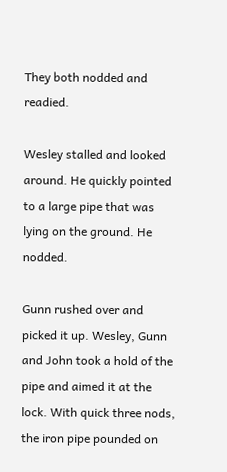They both nodded and readied.

Wesley stalled and looked around. He quickly pointed to a large pipe that was lying on the ground. He nodded.

Gunn rushed over and picked it up. Wesley, Gunn and John took a hold of the pipe and aimed it at the lock. With quick three nods, the iron pipe pounded on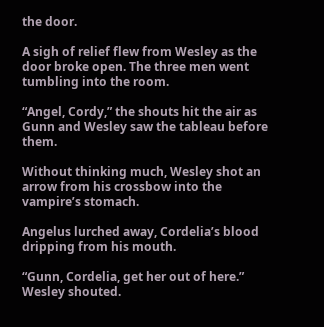the door.

A sigh of relief flew from Wesley as the door broke open. The three men went tumbling into the room.

“Angel, Cordy,” the shouts hit the air as Gunn and Wesley saw the tableau before them.

Without thinking much, Wesley shot an arrow from his crossbow into the vampire’s stomach.

Angelus lurched away, Cordelia’s blood dripping from his mouth.

“Gunn, Cordelia, get her out of here.” Wesley shouted.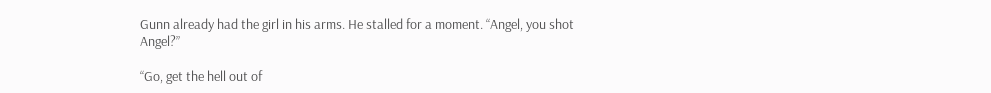Gunn already had the girl in his arms. He stalled for a moment. “Angel, you shot Angel?”

“Go, get the hell out of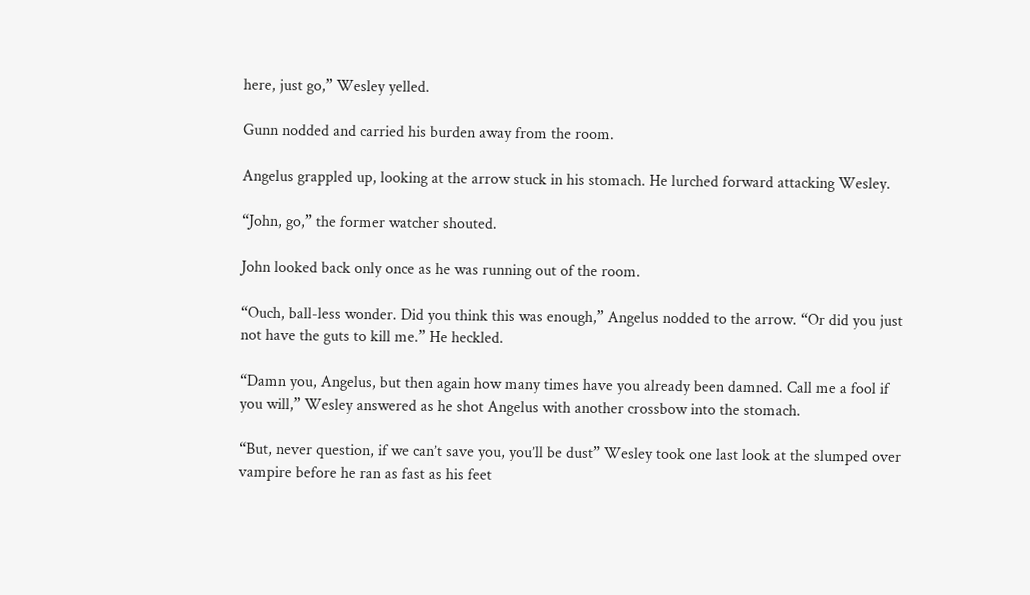here, just go,” Wesley yelled.

Gunn nodded and carried his burden away from the room.

Angelus grappled up, looking at the arrow stuck in his stomach. He lurched forward attacking Wesley.

“John, go,” the former watcher shouted.

John looked back only once as he was running out of the room.

“Ouch, ball-less wonder. Did you think this was enough,” Angelus nodded to the arrow. “Or did you just not have the guts to kill me.” He heckled.

“Damn you, Angelus, but then again how many times have you already been damned. Call me a fool if you will,” Wesley answered as he shot Angelus with another crossbow into the stomach.

“But, never question, if we can’t save you, you’ll be dust” Wesley took one last look at the slumped over vampire before he ran as fast as his feet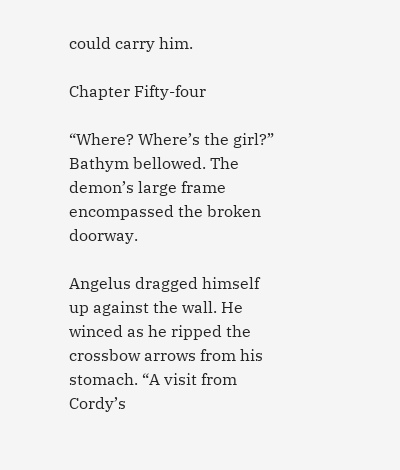could carry him.

Chapter Fifty-four

“Where? Where’s the girl?” Bathym bellowed. The demon’s large frame encompassed the broken doorway.

Angelus dragged himself up against the wall. He winced as he ripped the crossbow arrows from his stomach. “A visit from Cordy’s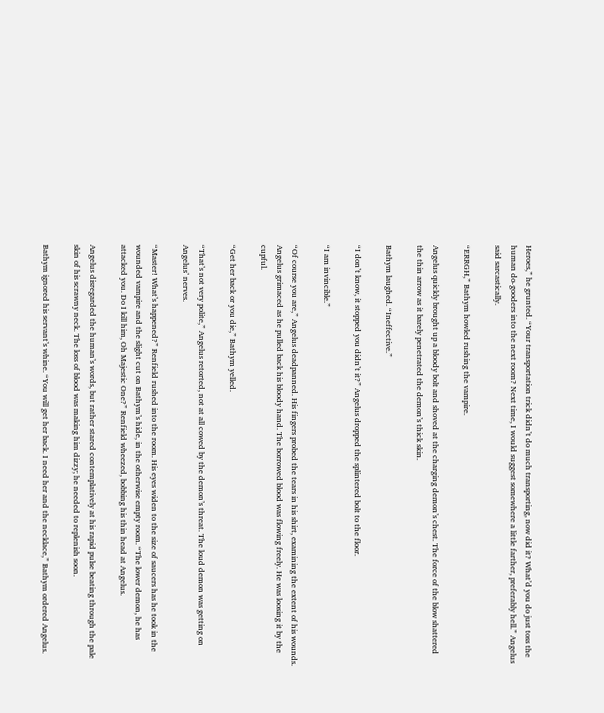Heroes,” he grunted. “Your transportation trick didn’t do much transporting, now did it? What’d you do just toss the human do-gooders into the next room? Next time, I would suggest somewhere a little farther, preferably hell.” Angelus said sarcastically.

“ERRGH,” Bathym howled rushing the vampire.

Angelus quickly brought up a bloody bolt and shoved at the charging demon’s chest. The force of the blow shattered the thin arrow as it barely penetrated the demon’s thick skin.

Bathym laughed. “Ineffective.”

“I don’t know, it stopped you didn’t it?” Angelus dropped the splintered bolt to the floor.

“I am invincible.”

“Of course you are,” Angelus deadpanned. His fingers probed the tears in his shirt, examining the extent of his wounds. Angelus grimaced as he pulled back his bloody hand. The borrowed blood was flowing freely. He was loosing it by the cupful.

“Get her back or you die,” Bathym yelled.

“That’s not very polite,” Angelus retorted, not at all cowed by the demon’s threat. The loud demon was getting on Angelus’ nerves.

“Master! What’s happened?” Renfield rushed into the room. His eyes widen to the size of saucers has he took in the wounded vampire and the slight cut on Bathym’s hide, in the otherwise empty room. “The lower demon, he has attacked you. Do I kill him, Oh Majestic One?” Renfield wheezed, bobbing his thin head at Angelus.

Angelus disregarded the human’s words, but rather stared contemplatively at his rapid pulse beating through the pale skin of his scrawny neck. The loss of blood was making him dizzy; he needed to replenish soon.

Bathym ignored his servant’s whine. “You will get her back. I need her and the necklace,” Bathym ordered Angelus.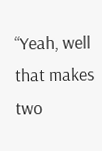“Yeah, well that makes two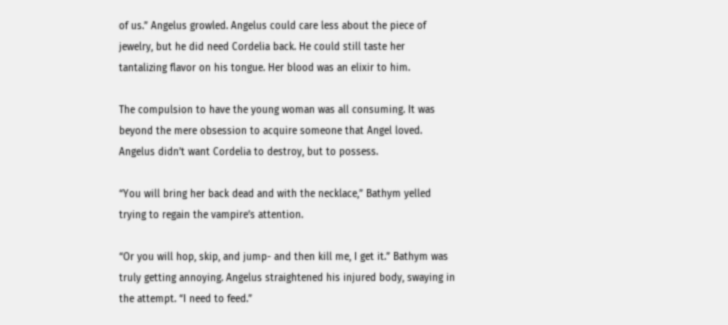of us.” Angelus growled. Angelus could care less about the piece of jewelry, but he did need Cordelia back. He could still taste her tantalizing flavor on his tongue. Her blood was an elixir to him.

The compulsion to have the young woman was all consuming. It was beyond the mere obsession to acquire someone that Angel loved. Angelus didn’t want Cordelia to destroy, but to possess.

“You will bring her back dead and with the necklace,” Bathym yelled trying to regain the vampire’s attention.

“Or you will hop, skip, and jump- and then kill me, I get it.” Bathym was truly getting annoying. Angelus straightened his injured body, swaying in the attempt. “I need to feed.”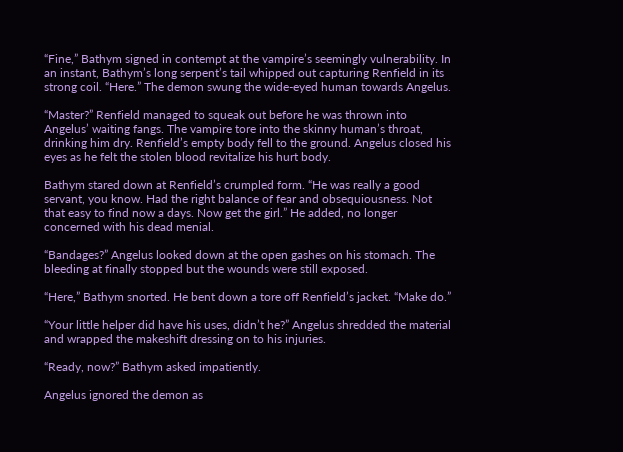“Fine,” Bathym signed in contempt at the vampire’s seemingly vulnerability. In an instant, Bathym’s long serpent’s tail whipped out capturing Renfield in its strong coil. “Here.” The demon swung the wide-eyed human towards Angelus.

“Master?” Renfield managed to squeak out before he was thrown into Angelus’ waiting fangs. The vampire tore into the skinny human’s throat, drinking him dry. Renfield’s empty body fell to the ground. Angelus closed his eyes as he felt the stolen blood revitalize his hurt body.

Bathym stared down at Renfield’s crumpled form. “He was really a good servant, you know. Had the right balance of fear and obsequiousness. Not that easy to find now a days. Now get the girl.” He added, no longer concerned with his dead menial.

“Bandages?” Angelus looked down at the open gashes on his stomach. The bleeding at finally stopped but the wounds were still exposed.

“Here,” Bathym snorted. He bent down a tore off Renfield’s jacket. “Make do.”

“Your little helper did have his uses, didn’t he?” Angelus shredded the material and wrapped the makeshift dressing on to his injuries.

“Ready, now?” Bathym asked impatiently.

Angelus ignored the demon as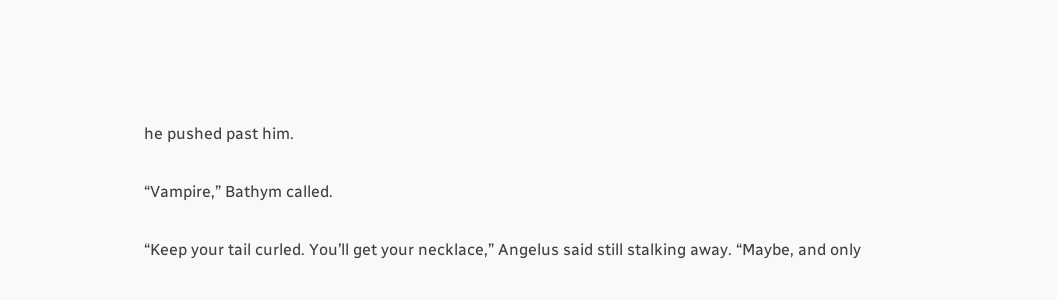he pushed past him.

“Vampire,” Bathym called.

“Keep your tail curled. You’ll get your necklace,” Angelus said still stalking away. “Maybe, and only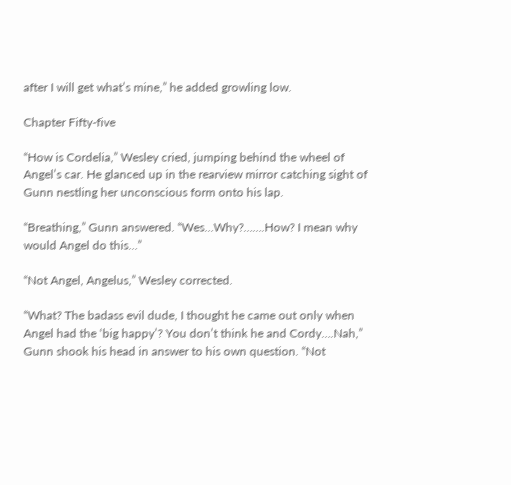after I will get what’s mine,” he added growling low.

Chapter Fifty-five

“How is Cordelia,” Wesley cried, jumping behind the wheel of Angel’s car. He glanced up in the rearview mirror catching sight of Gunn nestling her unconscious form onto his lap.

“Breathing,” Gunn answered. “Wes…Why?…….How? I mean why would Angel do this…”

“Not Angel, Angelus,” Wesley corrected.

“What? The badass evil dude, I thought he came out only when Angel had the ‘big happy’? You don’t think he and Cordy….Nah,” Gunn shook his head in answer to his own question. “Not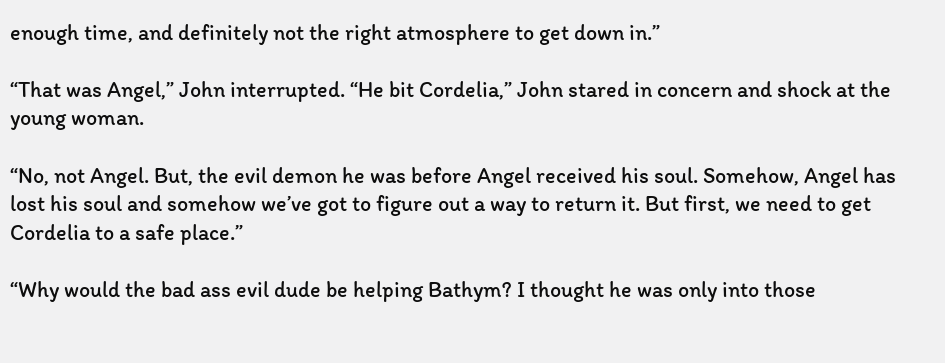enough time, and definitely not the right atmosphere to get down in.”

“That was Angel,” John interrupted. “He bit Cordelia,” John stared in concern and shock at the young woman.

“No, not Angel. But, the evil demon he was before Angel received his soul. Somehow, Angel has lost his soul and somehow we’ve got to figure out a way to return it. But first, we need to get Cordelia to a safe place.”

“Why would the bad ass evil dude be helping Bathym? I thought he was only into those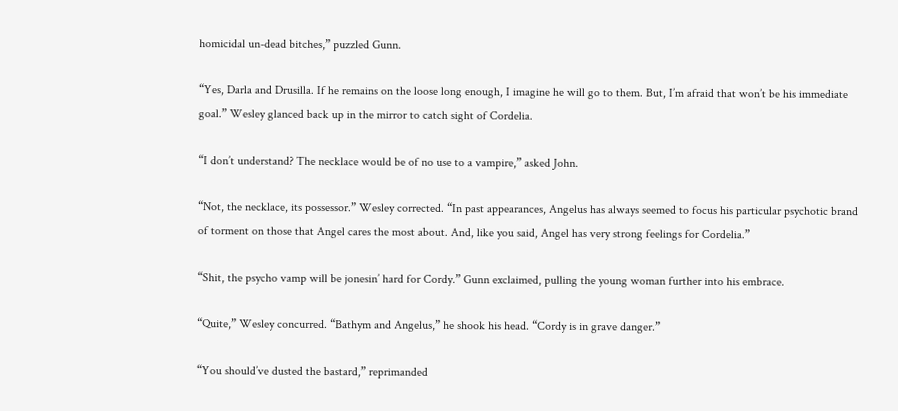homicidal un-dead bitches,” puzzled Gunn.

“Yes, Darla and Drusilla. If he remains on the loose long enough, I imagine he will go to them. But, I’m afraid that won’t be his immediate goal.” Wesley glanced back up in the mirror to catch sight of Cordelia.

“I don’t understand? The necklace would be of no use to a vampire,” asked John.

“Not, the necklace, its possessor.” Wesley corrected. “In past appearances, Angelus has always seemed to focus his particular psychotic brand of torment on those that Angel cares the most about. And, like you said, Angel has very strong feelings for Cordelia.”

“Shit, the psycho vamp will be jonesin’ hard for Cordy.” Gunn exclaimed, pulling the young woman further into his embrace.

“Quite,” Wesley concurred. “Bathym and Angelus,” he shook his head. “Cordy is in grave danger.”

“You should’ve dusted the bastard,” reprimanded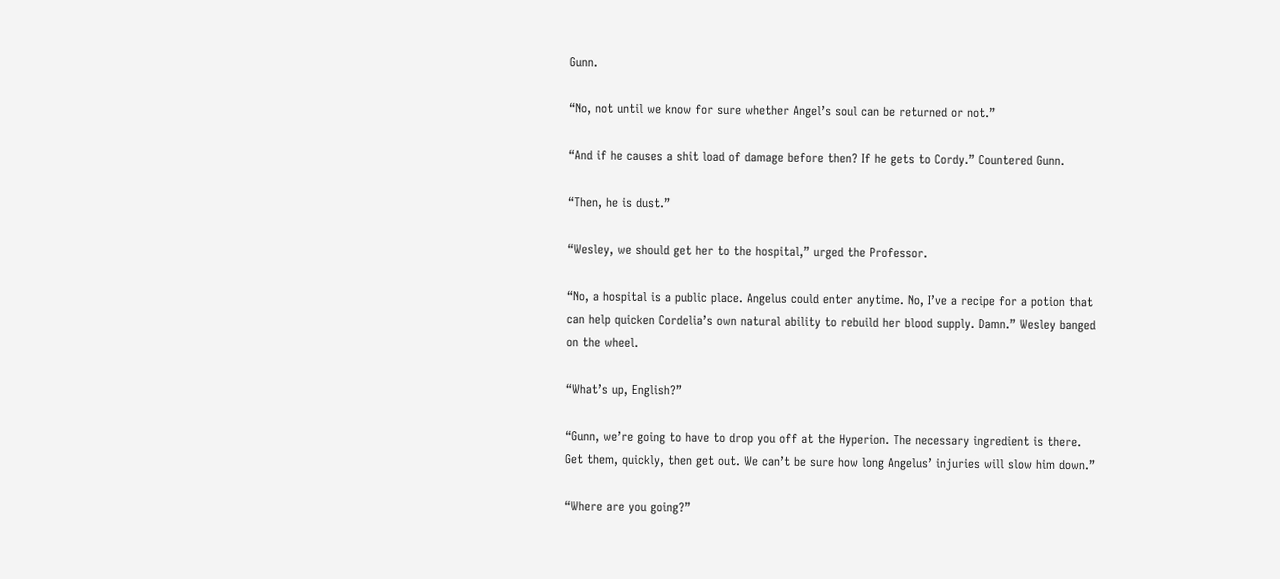Gunn.

“No, not until we know for sure whether Angel’s soul can be returned or not.”

“And if he causes a shit load of damage before then? If he gets to Cordy.” Countered Gunn.

“Then, he is dust.”

“Wesley, we should get her to the hospital,” urged the Professor.

“No, a hospital is a public place. Angelus could enter anytime. No, I’ve a recipe for a potion that can help quicken Cordelia’s own natural ability to rebuild her blood supply. Damn.” Wesley banged on the wheel.

“What’s up, English?”

“Gunn, we’re going to have to drop you off at the Hyperion. The necessary ingredient is there. Get them, quickly, then get out. We can’t be sure how long Angelus’ injuries will slow him down.”

“Where are you going?”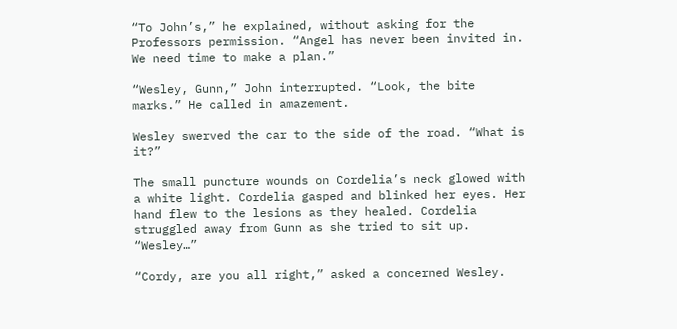“To John’s,” he explained, without asking for the Professors permission. “Angel has never been invited in. We need time to make a plan.”

“Wesley, Gunn,” John interrupted. “Look, the bite marks.” He called in amazement.

Wesley swerved the car to the side of the road. “What is it?”

The small puncture wounds on Cordelia’s neck glowed with a white light. Cordelia gasped and blinked her eyes. Her hand flew to the lesions as they healed. Cordelia struggled away from Gunn as she tried to sit up. “Wesley…”

“Cordy, are you all right,” asked a concerned Wesley.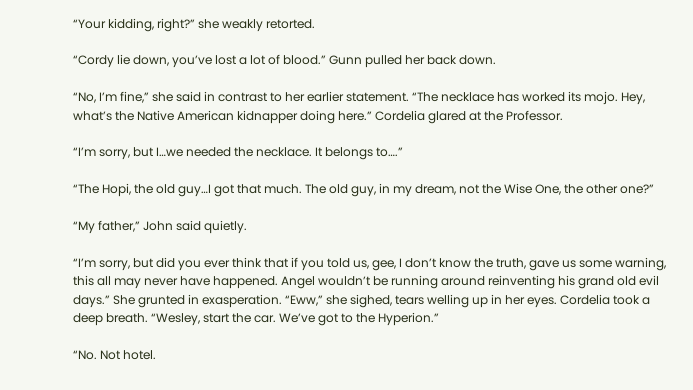“Your kidding, right?” she weakly retorted.

“Cordy lie down, you’ve lost a lot of blood.” Gunn pulled her back down.

“No, I’m fine,” she said in contrast to her earlier statement. “The necklace has worked its mojo. Hey, what’s the Native American kidnapper doing here.” Cordelia glared at the Professor.

“I’m sorry, but I…we needed the necklace. It belongs to….”

“The Hopi, the old guy…I got that much. The old guy, in my dream, not the Wise One, the other one?”

“My father,” John said quietly.

“I’m sorry, but did you ever think that if you told us, gee, I don’t know the truth, gave us some warning, this all may never have happened. Angel wouldn’t be running around reinventing his grand old evil days.” She grunted in exasperation. “Eww,” she sighed, tears welling up in her eyes. Cordelia took a deep breath. “Wesley, start the car. We’ve got to the Hyperion.”

“No. Not hotel.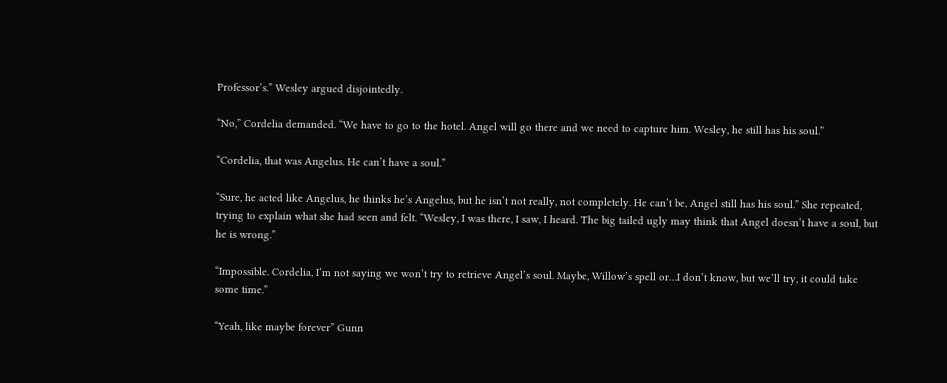Professor’s.” Wesley argued disjointedly.

“No,” Cordelia demanded. “We have to go to the hotel. Angel will go there and we need to capture him. Wesley, he still has his soul.”

“Cordelia, that was Angelus. He can’t have a soul.”

“Sure, he acted like Angelus, he thinks he’s Angelus, but he isn’t not really, not completely. He can’t be, Angel still has his soul.” She repeated, trying to explain what she had seen and felt. “Wesley, I was there, I saw, I heard. The big tailed ugly may think that Angel doesn’t have a soul, but he is wrong.”

“Impossible. Cordelia, I’m not saying we won’t try to retrieve Angel’s soul. Maybe, Willow’s spell or…I don’t know, but we’ll try, it could take some time.”

“Yeah, like maybe forever” Gunn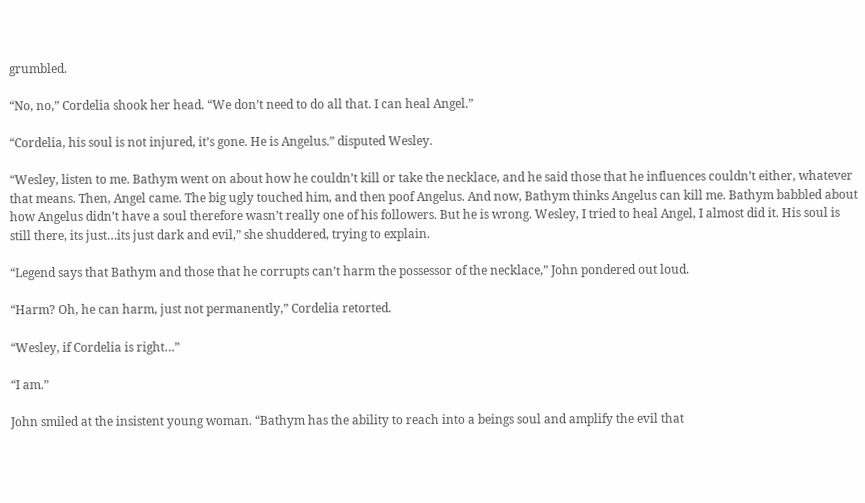grumbled.

“No, no,” Cordelia shook her head. “We don’t need to do all that. I can heal Angel.”

“Cordelia, his soul is not injured, it’s gone. He is Angelus.” disputed Wesley.

“Wesley, listen to me. Bathym went on about how he couldn’t kill or take the necklace, and he said those that he influences couldn’t either, whatever that means. Then, Angel came. The big ugly touched him, and then poof Angelus. And now, Bathym thinks Angelus can kill me. Bathym babbled about how Angelus didn’t have a soul therefore wasn’t really one of his followers. But he is wrong. Wesley, I tried to heal Angel, I almost did it. His soul is still there, its just…its just dark and evil,” she shuddered, trying to explain.

“Legend says that Bathym and those that he corrupts can’t harm the possessor of the necklace,” John pondered out loud.

“Harm? Oh, he can harm, just not permanently,” Cordelia retorted.

“Wesley, if Cordelia is right…”

“I am.”

John smiled at the insistent young woman. “Bathym has the ability to reach into a beings soul and amplify the evil that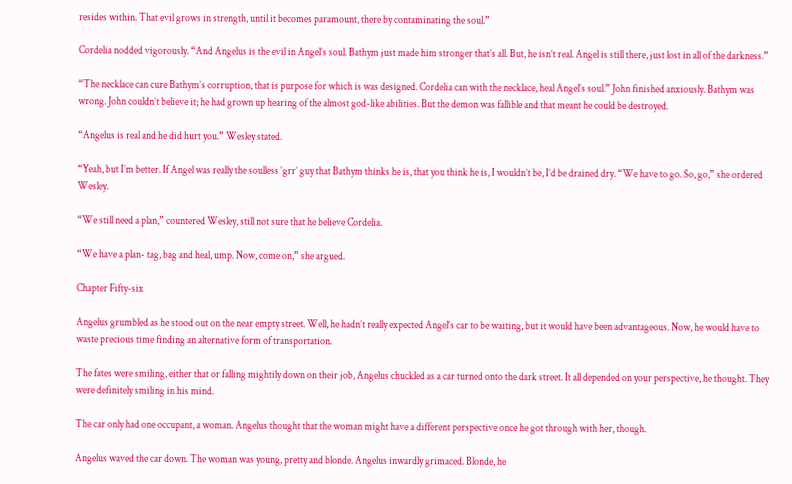resides within. That evil grows in strength, until it becomes paramount, there by contaminating the soul.”

Cordelia nodded vigorously. “And Angelus is the evil in Angel’s soul. Bathym just made him stronger that’s all. But, he isn’t real. Angel is still there, just lost in all of the darkness.”

“The necklace can cure Bathym’s corruption, that is purpose for which is was designed. Cordelia can with the necklace, heal Angel’s soul.” John finished anxiously. Bathym was wrong. John couldn’t believe it; he had grown up hearing of the almost god-like abilities. But the demon was fallible and that meant he could be destroyed.

“Angelus is real and he did hurt you.” Wesley stated.

“Yeah, but I’m better. If Angel was really the soulless ‘grr’ guy that Bathym thinks he is, that you think he is, I wouldn’t be, I’d be drained dry. “We have to go. So, go,” she ordered Wesley.

“We still need a plan,” countered Wesley, still not sure that he believe Cordelia.

“We have a plan- tag, bag and heal, ump. Now, come on,” she argued.

Chapter Fifty-six

Angelus grumbled as he stood out on the near empty street. Well, he hadn’t really expected Angel’s car to be waiting, but it would have been advantageous. Now, he would have to waste precious time finding an alternative form of transportation.

The fates were smiling, either that or falling mightily down on their job, Angelus chuckled as a car turned onto the dark street. It all depended on your perspective, he thought. They were definitely smiling in his mind.

The car only had one occupant, a woman. Angelus thought that the woman might have a different perspective once he got through with her, though.

Angelus waved the car down. The woman was young, pretty and blonde. Angelus inwardly grimaced. Blonde, he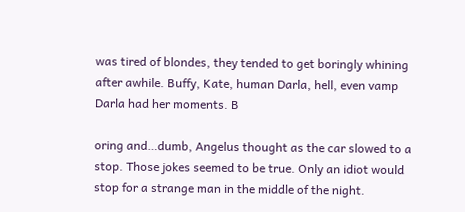was tired of blondes, they tended to get boringly whining after awhile. Buffy, Kate, human Darla, hell, even vamp Darla had her moments. B

oring and…dumb, Angelus thought as the car slowed to a stop. Those jokes seemed to be true. Only an idiot would stop for a strange man in the middle of the night.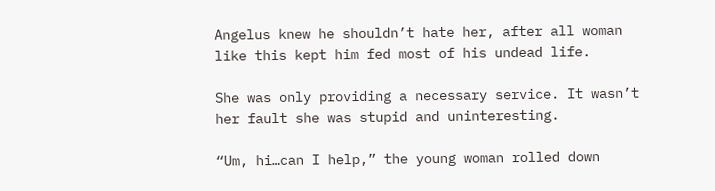Angelus knew he shouldn’t hate her, after all woman like this kept him fed most of his undead life.

She was only providing a necessary service. It wasn’t her fault she was stupid and uninteresting.

“Um, hi…can I help,” the young woman rolled down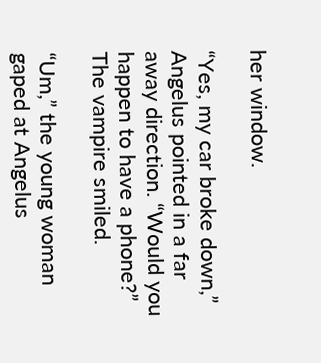her window.

“Yes, my car broke down,” Angelus pointed in a far away direction. “Would you happen to have a phone?” The vampire smiled.

“Um,” the young woman gaped at Angelus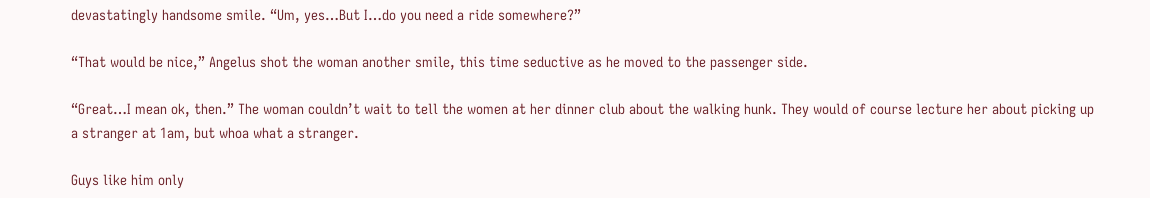devastatingly handsome smile. “Um, yes…But I…do you need a ride somewhere?”

“That would be nice,” Angelus shot the woman another smile, this time seductive as he moved to the passenger side.

“Great…I mean ok, then.” The woman couldn’t wait to tell the women at her dinner club about the walking hunk. They would of course lecture her about picking up a stranger at 1am, but whoa what a stranger.

Guys like him only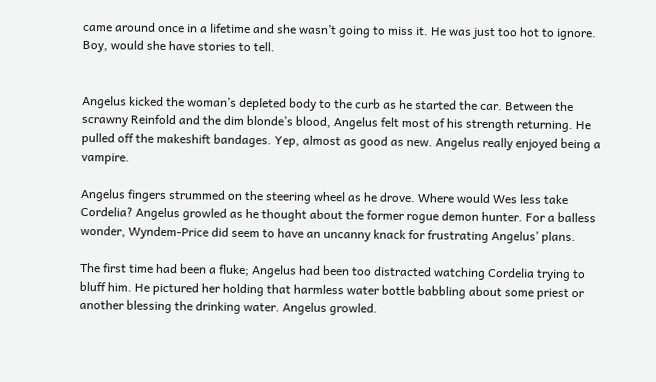came around once in a lifetime and she wasn’t going to miss it. He was just too hot to ignore. Boy, would she have stories to tell.


Angelus kicked the woman’s depleted body to the curb as he started the car. Between the scrawny Reinfold and the dim blonde’s blood, Angelus felt most of his strength returning. He pulled off the makeshift bandages. Yep, almost as good as new. Angelus really enjoyed being a vampire.

Angelus fingers strummed on the steering wheel as he drove. Where would Wes less take Cordelia? Angelus growled as he thought about the former rogue demon hunter. For a balless wonder, Wyndem-Price did seem to have an uncanny knack for frustrating Angelus’ plans.

The first time had been a fluke; Angelus had been too distracted watching Cordelia trying to bluff him. He pictured her holding that harmless water bottle babbling about some priest or another blessing the drinking water. Angelus growled.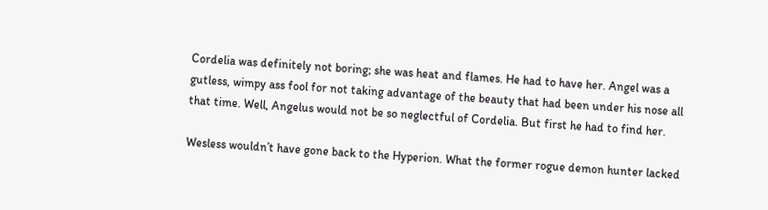Cordelia was definitely not boring; she was heat and flames. He had to have her. Angel was a gutless, wimpy ass fool for not taking advantage of the beauty that had been under his nose all that time. Well, Angelus would not be so neglectful of Cordelia. But first he had to find her.

Wesless wouldn’t have gone back to the Hyperion. What the former rogue demon hunter lacked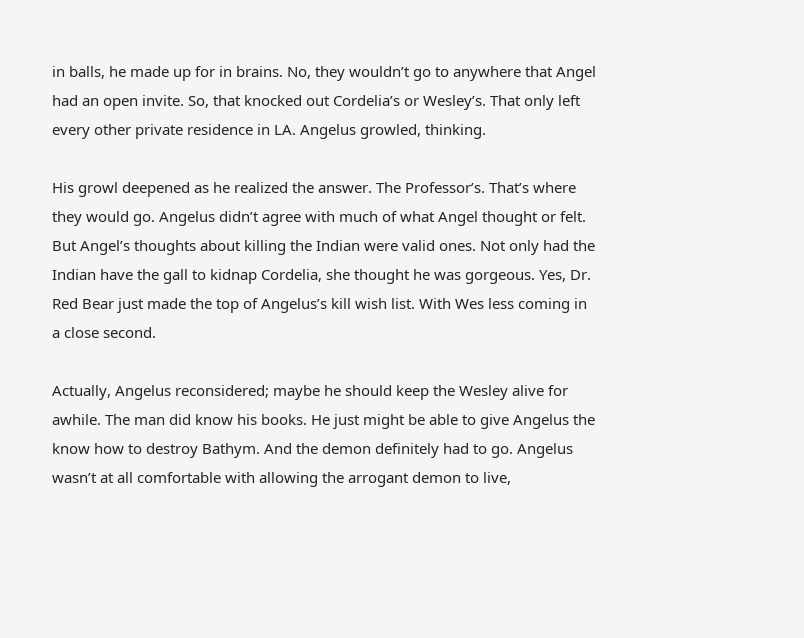in balls, he made up for in brains. No, they wouldn’t go to anywhere that Angel had an open invite. So, that knocked out Cordelia’s or Wesley’s. That only left every other private residence in LA. Angelus growled, thinking.

His growl deepened as he realized the answer. The Professor’s. That’s where they would go. Angelus didn’t agree with much of what Angel thought or felt. But Angel’s thoughts about killing the Indian were valid ones. Not only had the Indian have the gall to kidnap Cordelia, she thought he was gorgeous. Yes, Dr. Red Bear just made the top of Angelus’s kill wish list. With Wes less coming in a close second.

Actually, Angelus reconsidered; maybe he should keep the Wesley alive for awhile. The man did know his books. He just might be able to give Angelus the know how to destroy Bathym. And the demon definitely had to go. Angelus wasn’t at all comfortable with allowing the arrogant demon to live,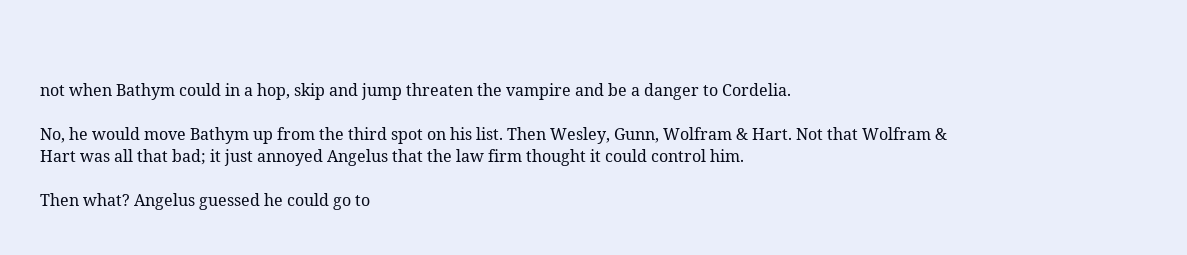not when Bathym could in a hop, skip and jump threaten the vampire and be a danger to Cordelia.

No, he would move Bathym up from the third spot on his list. Then Wesley, Gunn, Wolfram & Hart. Not that Wolfram & Hart was all that bad; it just annoyed Angelus that the law firm thought it could control him.

Then what? Angelus guessed he could go to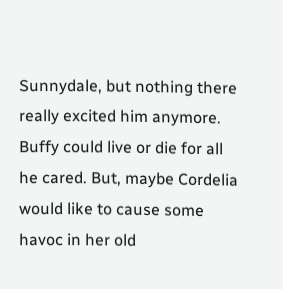Sunnydale, but nothing there really excited him anymore. Buffy could live or die for all he cared. But, maybe Cordelia would like to cause some havoc in her old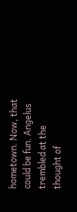hometown. Now, that could be fun. Angelus trembled at the thought of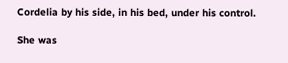Cordelia by his side, in his bed, under his control.

She was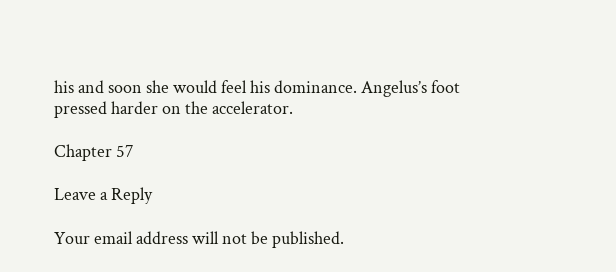his and soon she would feel his dominance. Angelus’s foot pressed harder on the accelerator.

Chapter 57

Leave a Reply

Your email address will not be published.